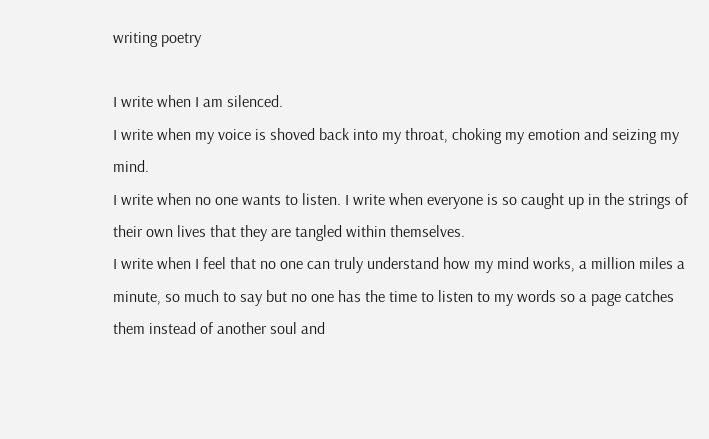writing poetry

I write when I am silenced.
I write when my voice is shoved back into my throat, choking my emotion and seizing my mind.
I write when no one wants to listen. I write when everyone is so caught up in the strings of their own lives that they are tangled within themselves.
I write when I feel that no one can truly understand how my mind works, a million miles a minute, so much to say but no one has the time to listen to my words so a page catches them instead of another soul and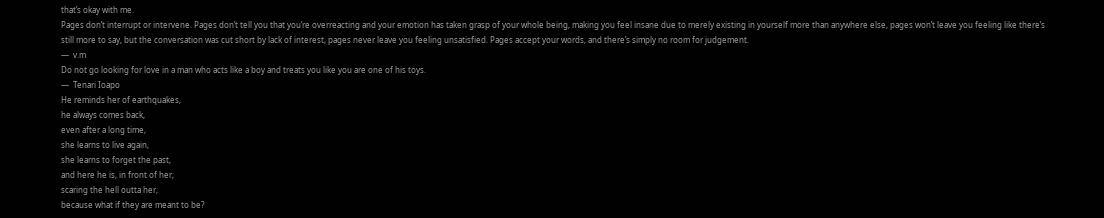that’s okay with me.
Pages don’t interrupt or intervene. Pages don’t tell you that you’re overreacting and your emotion has taken grasp of your whole being, making you feel insane due to merely existing in yourself more than anywhere else, pages won’t leave you feeling like there’s still more to say, but the conversation was cut short by lack of interest, pages never leave you feeling unsatisfied. Pages accept your words, and there’s simply no room for judgement.
—  v.m
Do not go looking for love in a man who acts like a boy and treats you like you are one of his toys.
—  Tenari Ioapo
He reminds her of earthquakes,
he always comes back,
even after a long time,
she learns to live again,
she learns to forget the past,
and here he is, in front of her,
scaring the hell outta her,
because what if they are meant to be?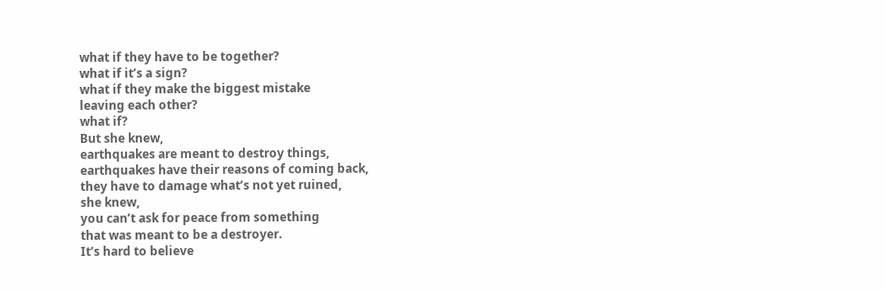what if they have to be together?
what if it’s a sign?
what if they make the biggest mistake
leaving each other?
what if?
But she knew,
earthquakes are meant to destroy things,
earthquakes have their reasons of coming back,
they have to damage what’s not yet ruined,
she knew,
you can’t ask for peace from something
that was meant to be a destroyer.
It’s hard to believe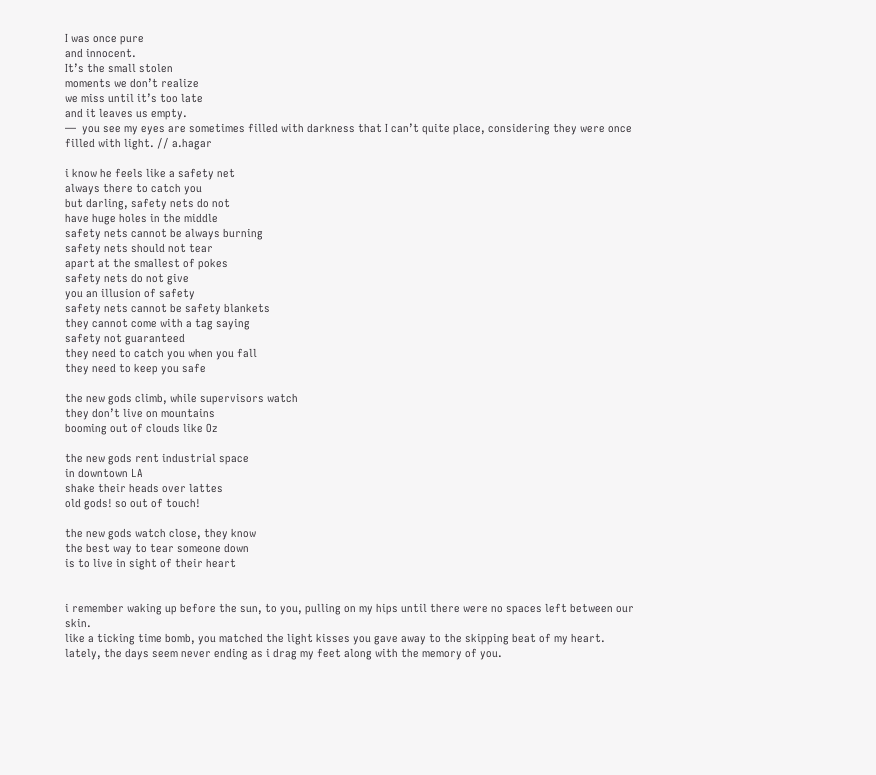I was once pure
and innocent.
It’s the small stolen
moments we don’t realize
we miss until it’s too late
and it leaves us empty.
—  you see my eyes are sometimes filled with darkness that I can’t quite place, considering they were once filled with light. // a.hagar

i know he feels like a safety net
always there to catch you
but darling, safety nets do not
have huge holes in the middle
safety nets cannot be always burning
safety nets should not tear
apart at the smallest of pokes
safety nets do not give
you an illusion of safety
safety nets cannot be safety blankets
they cannot come with a tag saying
safety not guaranteed
they need to catch you when you fall
they need to keep you safe

the new gods climb, while supervisors watch
they don’t live on mountains
booming out of clouds like Oz

the new gods rent industrial space
in downtown LA
shake their heads over lattes
old gods! so out of touch!

the new gods watch close, they know
the best way to tear someone down
is to live in sight of their heart


i remember waking up before the sun, to you, pulling on my hips until there were no spaces left between our skin.
like a ticking time bomb, you matched the light kisses you gave away to the skipping beat of my heart.
lately, the days seem never ending as i drag my feet along with the memory of you.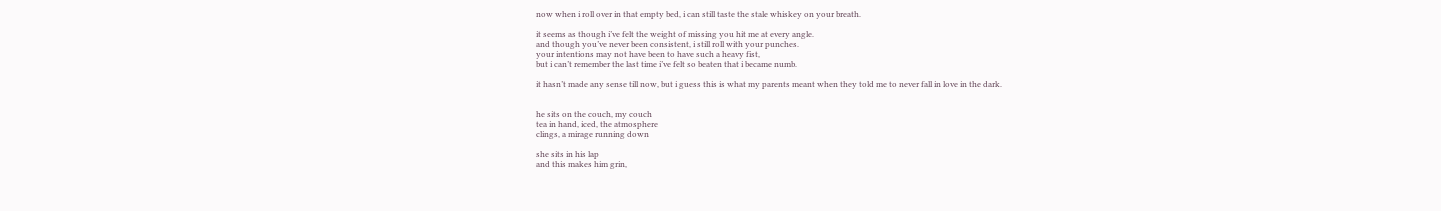now when i roll over in that empty bed, i can still taste the stale whiskey on your breath.

it seems as though i’ve felt the weight of missing you hit me at every angle.
and though you’ve never been consistent, i still roll with your punches.
your intentions may not have been to have such a heavy fist,
but i can’t remember the last time i’ve felt so beaten that i became numb.

it hasn’t made any sense till now, but i guess this is what my parents meant when they told me to never fall in love in the dark.


he sits on the couch, my couch
tea in hand, iced, the atmosphere
clings, a mirage running down

she sits in his lap
and this makes him grin,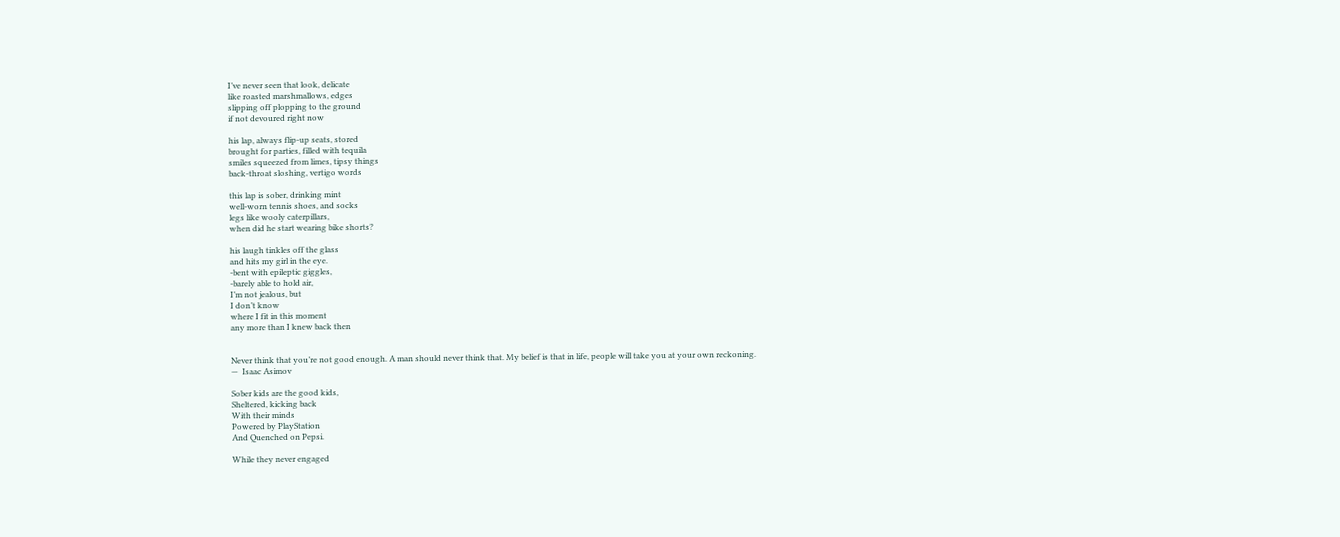I’ve never seen that look, delicate
like roasted marshmallows, edges
slipping off plopping to the ground
if not devoured right now

his lap, always flip-up seats, stored
brought for parties, filled with tequila
smiles squeezed from limes, tipsy things
back-throat sloshing, vertigo words

this lap is sober, drinking mint
well-worn tennis shoes, and socks
legs like wooly caterpillars,
when did he start wearing bike shorts?

his laugh tinkles off the glass
and hits my girl in the eye.
-bent with epileptic giggles,
-barely able to hold air,
I’m not jealous, but
I don’t know
where I fit in this moment
any more than I knew back then


Never think that you’re not good enough. A man should never think that. My belief is that in life, people will take you at your own reckoning.
—  Isaac Asimov

Sober kids are the good kids,
Sheltered, kicking back
With their minds
Powered by PlayStation
And Quenched on Pepsi.

While they never engaged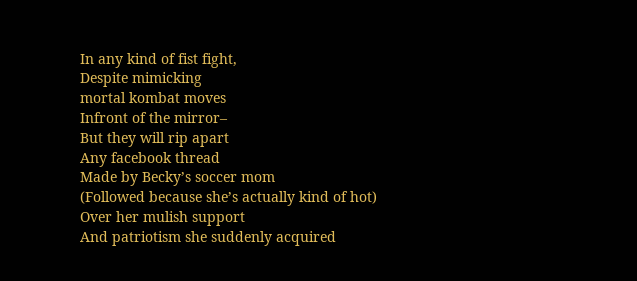In any kind of fist fight,
Despite mimicking
mortal kombat moves
Infront of the mirror–
But they will rip apart
Any facebook thread
Made by Becky’s soccer mom
(Followed because she’s actually kind of hot)
Over her mulish support
And patriotism she suddenly acquired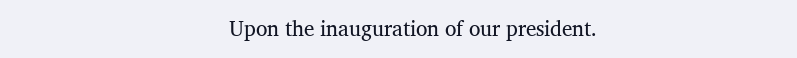Upon the inauguration of our president.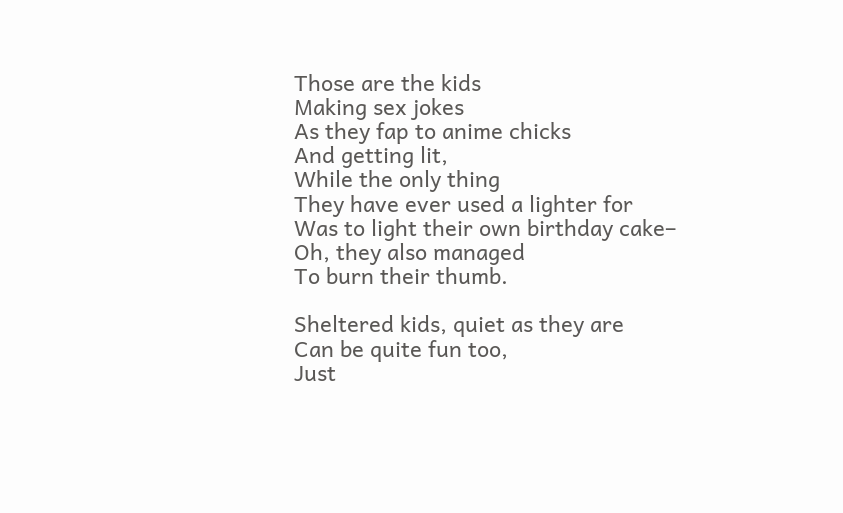Those are the kids
Making sex jokes
As they fap to anime chicks
And getting lit,
While the only thing
They have ever used a lighter for
Was to light their own birthday cake–
Oh, they also managed
To burn their thumb.

Sheltered kids, quiet as they are
Can be quite fun too,
Just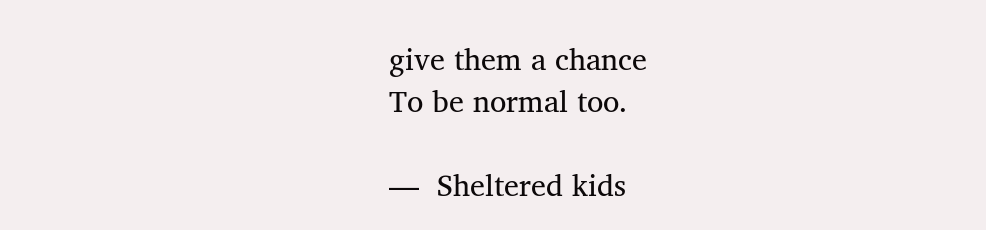give them a chance
To be normal too.

—  Sheltered kids